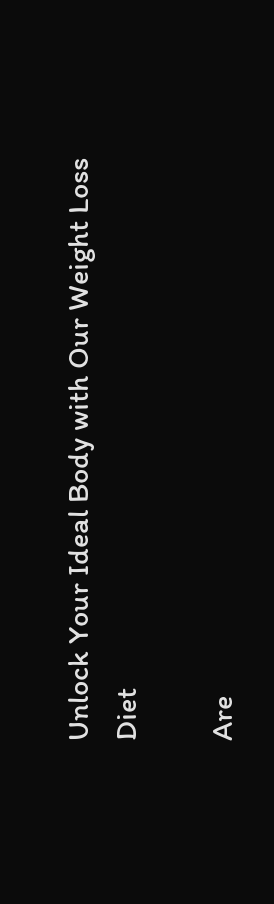Unlock Your Ideal Body with Our Weight Loss Diet

Are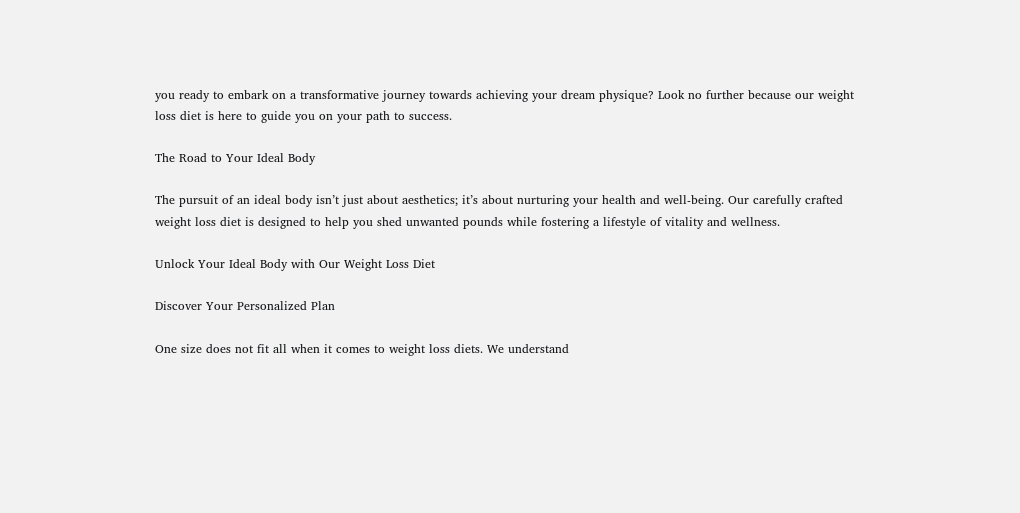you ready to embark on a transformative journey towards achieving your dream physique? Look no further because our weight loss diet is here to guide you on your path to success.

The Road to Your Ideal Body

The pursuit of an ideal body isn’t just about aesthetics; it’s about nurturing your health and well-being. Our carefully crafted weight loss diet is designed to help you shed unwanted pounds while fostering a lifestyle of vitality and wellness.

Unlock Your Ideal Body with Our Weight Loss Diet

Discover Your Personalized Plan

One size does not fit all when it comes to weight loss diets. We understand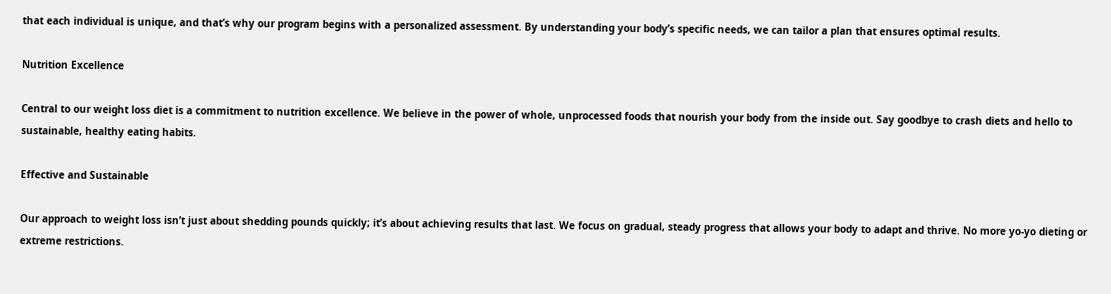that each individual is unique, and that’s why our program begins with a personalized assessment. By understanding your body’s specific needs, we can tailor a plan that ensures optimal results.

Nutrition Excellence

Central to our weight loss diet is a commitment to nutrition excellence. We believe in the power of whole, unprocessed foods that nourish your body from the inside out. Say goodbye to crash diets and hello to sustainable, healthy eating habits.

Effective and Sustainable

Our approach to weight loss isn’t just about shedding pounds quickly; it’s about achieving results that last. We focus on gradual, steady progress that allows your body to adapt and thrive. No more yo-yo dieting or extreme restrictions.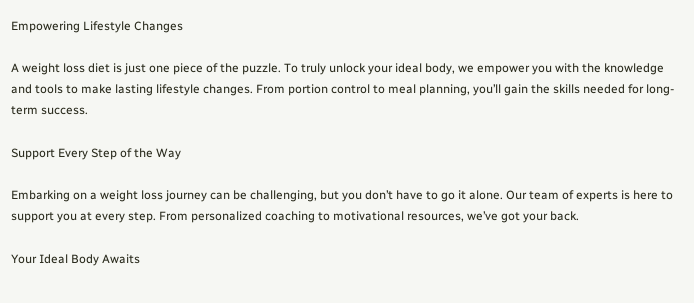Empowering Lifestyle Changes

A weight loss diet is just one piece of the puzzle. To truly unlock your ideal body, we empower you with the knowledge and tools to make lasting lifestyle changes. From portion control to meal planning, you’ll gain the skills needed for long-term success.

Support Every Step of the Way

Embarking on a weight loss journey can be challenging, but you don’t have to go it alone. Our team of experts is here to support you at every step. From personalized coaching to motivational resources, we’ve got your back.

Your Ideal Body Awaits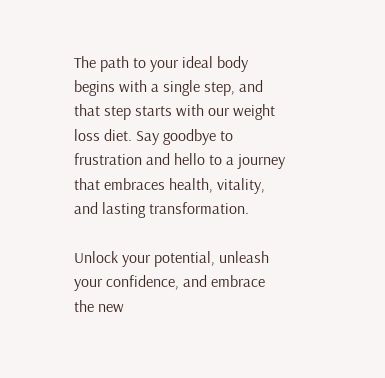The path to your ideal body begins with a single step, and that step starts with our weight loss diet. Say goodbye to frustration and hello to a journey that embraces health, vitality, and lasting transformation.

Unlock your potential, unleash your confidence, and embrace the new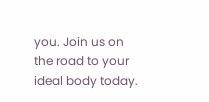you. Join us on the road to your ideal body today.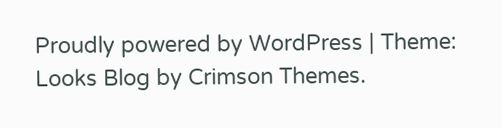Proudly powered by WordPress | Theme: Looks Blog by Crimson Themes.